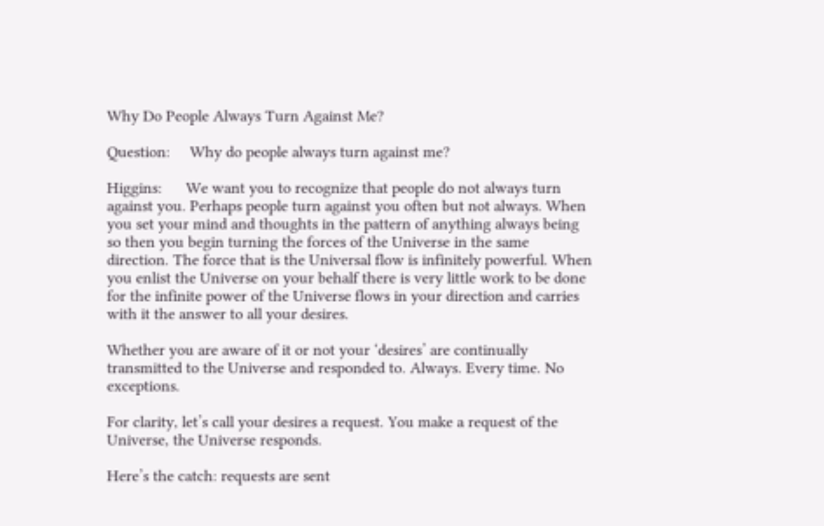Why Do People Always Turn Against Me?

Question:     Why do people always turn against me?

Higgins:      We want you to recognize that people do not always turn against you. Perhaps people turn against you often but not always. When you set your mind and thoughts in the pattern of anything always being so then you begin turning the forces of the Universe in the same direction. The force that is the Universal flow is infinitely powerful. When you enlist the Universe on your behalf there is very little work to be done for the infinite power of the Universe flows in your direction and carries with it the answer to all your desires.

Whether you are aware of it or not your ‘desires’ are continually transmitted to the Universe and responded to. Always. Every time. No exceptions.

For clarity, let’s call your desires a request. You make a request of the Universe, the Universe responds.

Here’s the catch: requests are sent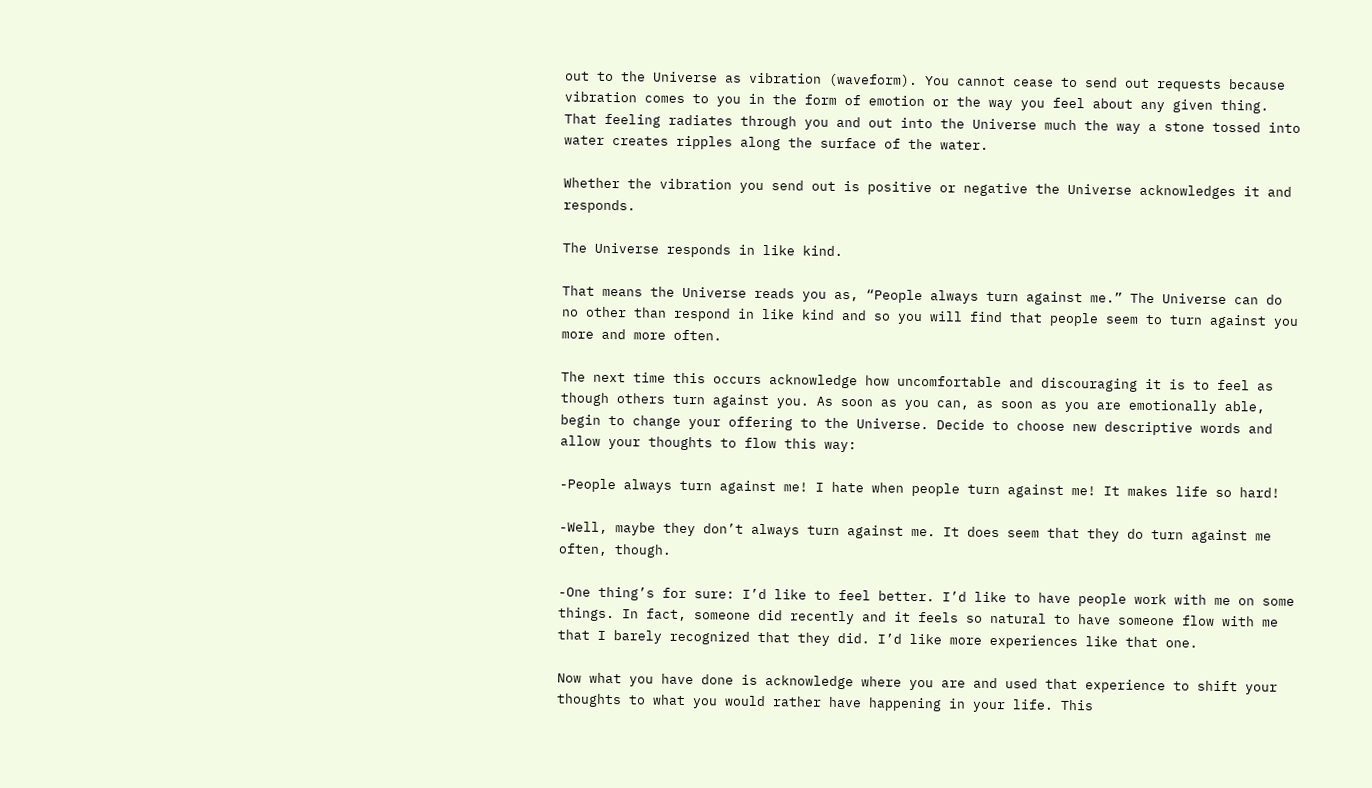out to the Universe as vibration (waveform). You cannot cease to send out requests because vibration comes to you in the form of emotion or the way you feel about any given thing. That feeling radiates through you and out into the Universe much the way a stone tossed into water creates ripples along the surface of the water.

Whether the vibration you send out is positive or negative the Universe acknowledges it and responds.

The Universe responds in like kind.

That means the Universe reads you as, “People always turn against me.” The Universe can do no other than respond in like kind and so you will find that people seem to turn against you more and more often.

The next time this occurs acknowledge how uncomfortable and discouraging it is to feel as though others turn against you. As soon as you can, as soon as you are emotionally able, begin to change your offering to the Universe. Decide to choose new descriptive words and allow your thoughts to flow this way:

-People always turn against me! I hate when people turn against me! It makes life so hard!

-Well, maybe they don’t always turn against me. It does seem that they do turn against me often, though.

-One thing’s for sure: I’d like to feel better. I’d like to have people work with me on some things. In fact, someone did recently and it feels so natural to have someone flow with me that I barely recognized that they did. I’d like more experiences like that one.

Now what you have done is acknowledge where you are and used that experience to shift your thoughts to what you would rather have happening in your life. This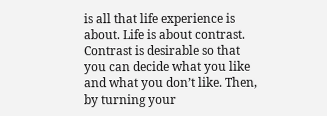is all that life experience is about. Life is about contrast. Contrast is desirable so that you can decide what you like and what you don’t like. Then, by turning your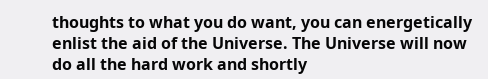thoughts to what you do want, you can energetically enlist the aid of the Universe. The Universe will now do all the hard work and shortly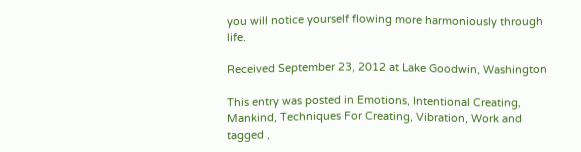you will notice yourself flowing more harmoniously through life.

Received September 23, 2012 at Lake Goodwin, Washington

This entry was posted in Emotions, Intentional Creating, Mankind, Techniques For Creating, Vibration, Work and tagged ,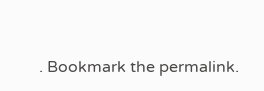. Bookmark the permalink.